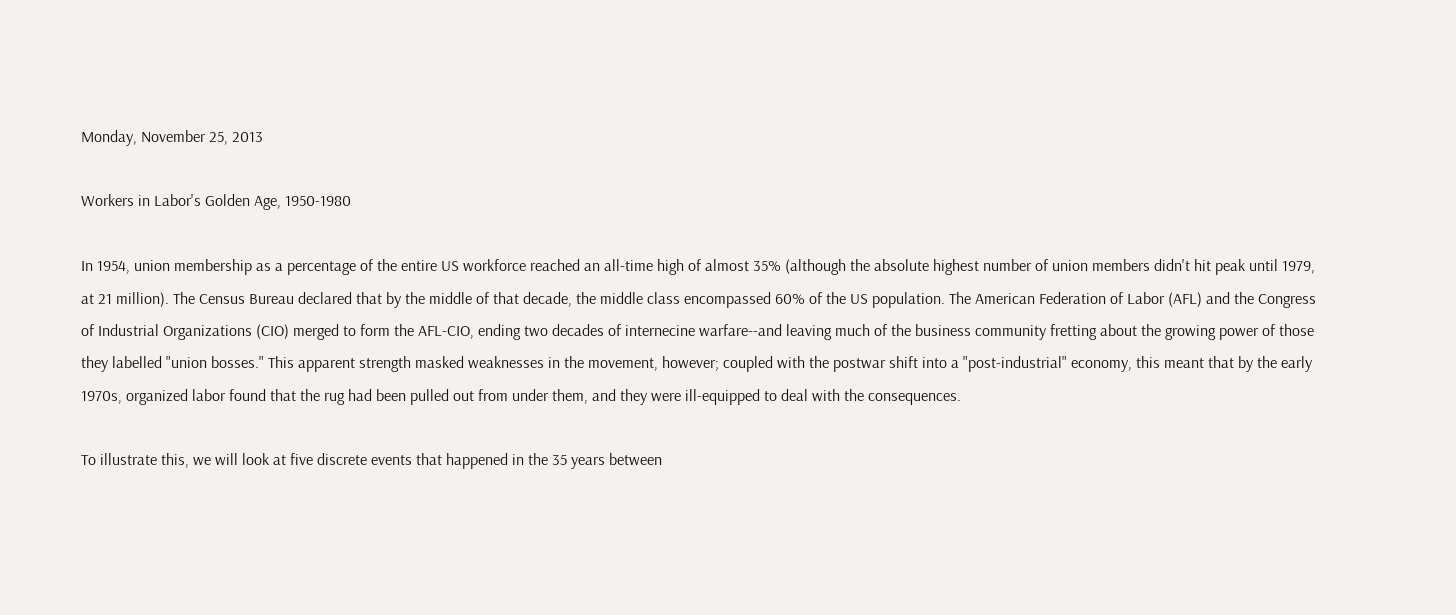Monday, November 25, 2013

Workers in Labor's Golden Age, 1950-1980

In 1954, union membership as a percentage of the entire US workforce reached an all-time high of almost 35% (although the absolute highest number of union members didn't hit peak until 1979, at 21 million). The Census Bureau declared that by the middle of that decade, the middle class encompassed 60% of the US population. The American Federation of Labor (AFL) and the Congress of Industrial Organizations (CIO) merged to form the AFL-CIO, ending two decades of internecine warfare--and leaving much of the business community fretting about the growing power of those they labelled "union bosses." This apparent strength masked weaknesses in the movement, however; coupled with the postwar shift into a "post-industrial" economy, this meant that by the early 1970s, organized labor found that the rug had been pulled out from under them, and they were ill-equipped to deal with the consequences.

To illustrate this, we will look at five discrete events that happened in the 35 years between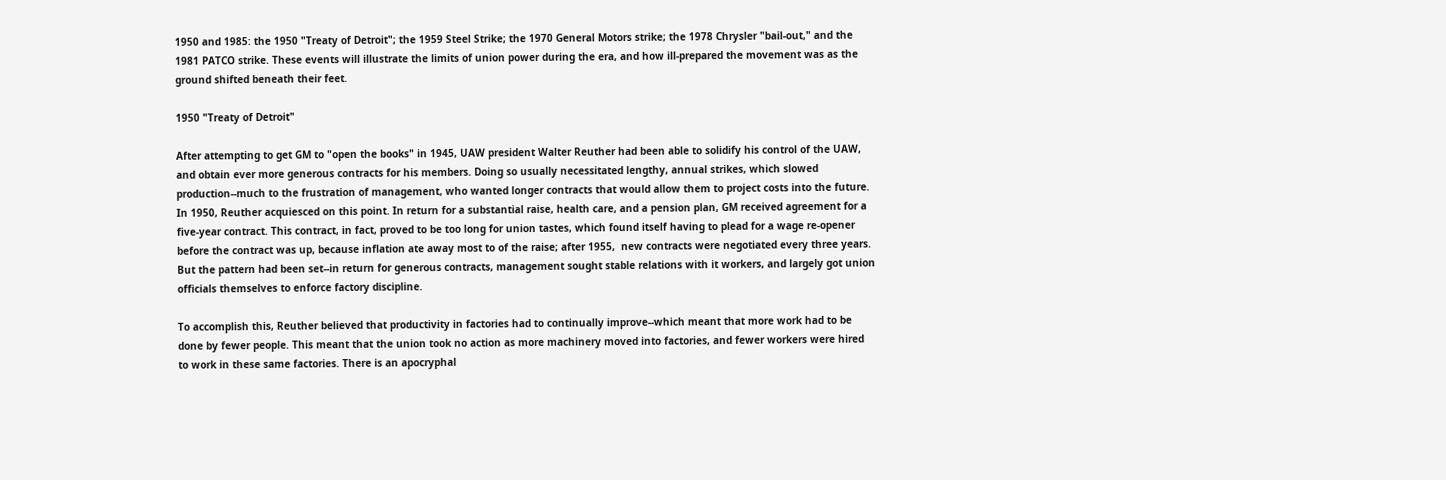1950 and 1985: the 1950 "Treaty of Detroit"; the 1959 Steel Strike; the 1970 General Motors strike; the 1978 Chrysler "bail-out," and the 1981 PATCO strike. These events will illustrate the limits of union power during the era, and how ill-prepared the movement was as the ground shifted beneath their feet.

1950 "Treaty of Detroit"

After attempting to get GM to "open the books" in 1945, UAW president Walter Reuther had been able to solidify his control of the UAW, and obtain ever more generous contracts for his members. Doing so usually necessitated lengthy, annual strikes, which slowed production--much to the frustration of management, who wanted longer contracts that would allow them to project costs into the future. In 1950, Reuther acquiesced on this point. In return for a substantial raise, health care, and a pension plan, GM received agreement for a five-year contract. This contract, in fact, proved to be too long for union tastes, which found itself having to plead for a wage re-opener before the contract was up, because inflation ate away most to of the raise; after 1955,  new contracts were negotiated every three years. But the pattern had been set--in return for generous contracts, management sought stable relations with it workers, and largely got union officials themselves to enforce factory discipline.

To accomplish this, Reuther believed that productivity in factories had to continually improve--which meant that more work had to be done by fewer people. This meant that the union took no action as more machinery moved into factories, and fewer workers were hired to work in these same factories. There is an apocryphal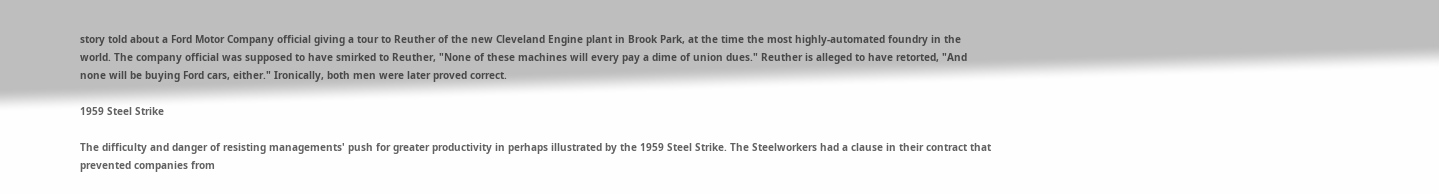story told about a Ford Motor Company official giving a tour to Reuther of the new Cleveland Engine plant in Brook Park, at the time the most highly-automated foundry in the world. The company official was supposed to have smirked to Reuther, "None of these machines will every pay a dime of union dues." Reuther is alleged to have retorted, "And none will be buying Ford cars, either." Ironically, both men were later proved correct.

1959 Steel Strike

The difficulty and danger of resisting managements' push for greater productivity in perhaps illustrated by the 1959 Steel Strike. The Steelworkers had a clause in their contract that prevented companies from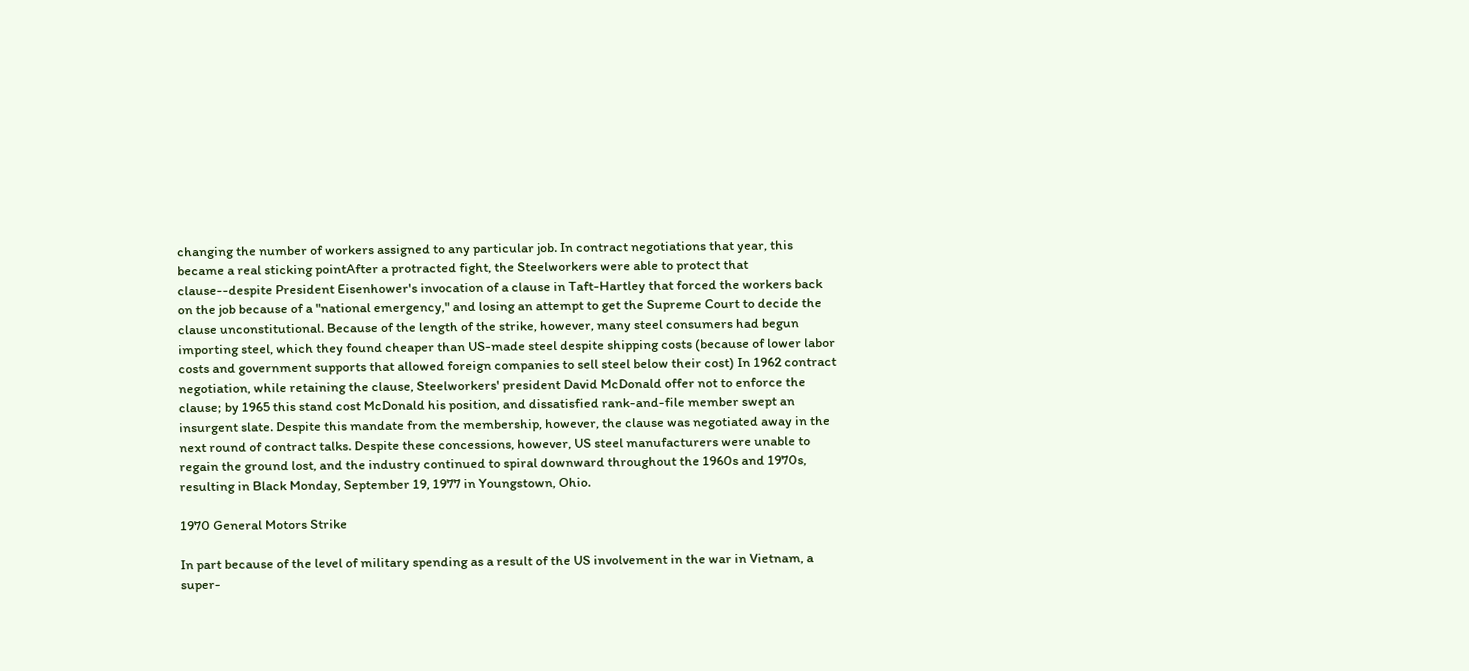changing the number of workers assigned to any particular job. In contract negotiations that year, this became a real sticking pointAfter a protracted fight, the Steelworkers were able to protect that clause--despite President Eisenhower's invocation of a clause in Taft-Hartley that forced the workers back on the job because of a "national emergency," and losing an attempt to get the Supreme Court to decide the clause unconstitutional. Because of the length of the strike, however, many steel consumers had begun importing steel, which they found cheaper than US-made steel despite shipping costs (because of lower labor costs and government supports that allowed foreign companies to sell steel below their cost) In 1962 contract negotiation, while retaining the clause, Steelworkers' president David McDonald offer not to enforce the clause; by 1965 this stand cost McDonald his position, and dissatisfied rank-and-file member swept an insurgent slate. Despite this mandate from the membership, however, the clause was negotiated away in the next round of contract talks. Despite these concessions, however, US steel manufacturers were unable to regain the ground lost, and the industry continued to spiral downward throughout the 1960s and 1970s, resulting in Black Monday, September 19, 1977 in Youngstown, Ohio.

1970 General Motors Strike

In part because of the level of military spending as a result of the US involvement in the war in Vietnam, a super-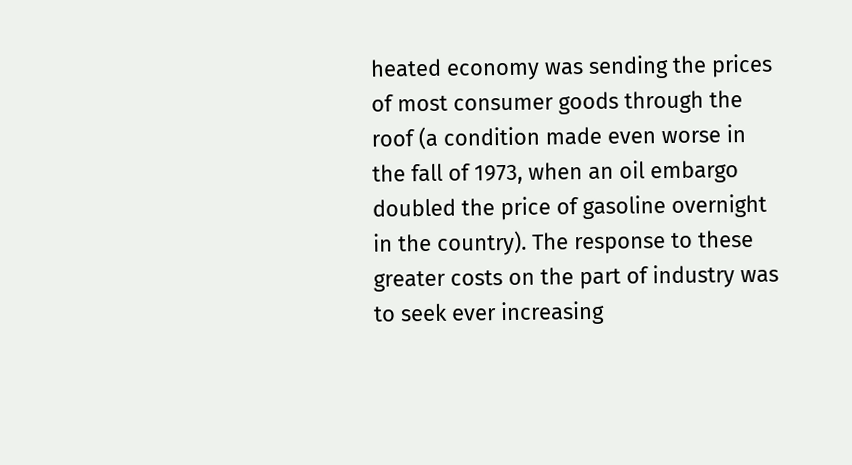heated economy was sending the prices of most consumer goods through the roof (a condition made even worse in the fall of 1973, when an oil embargo doubled the price of gasoline overnight in the country). The response to these greater costs on the part of industry was to seek ever increasing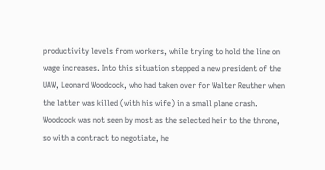productivity levels from workers, while trying to hold the line on wage increases. Into this situation stepped a new president of the UAW, Leonard Woodcock, who had taken over for Walter Reuther when the latter was killed (with his wife) in a small plane crash. Woodcock was not seen by most as the selected heir to the throne, so with a contract to negotiate, he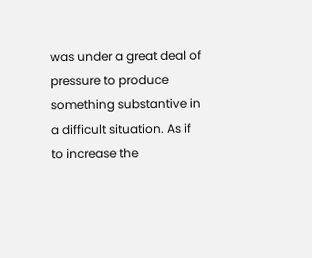was under a great deal of pressure to produce something substantive in a difficult situation. As if to increase the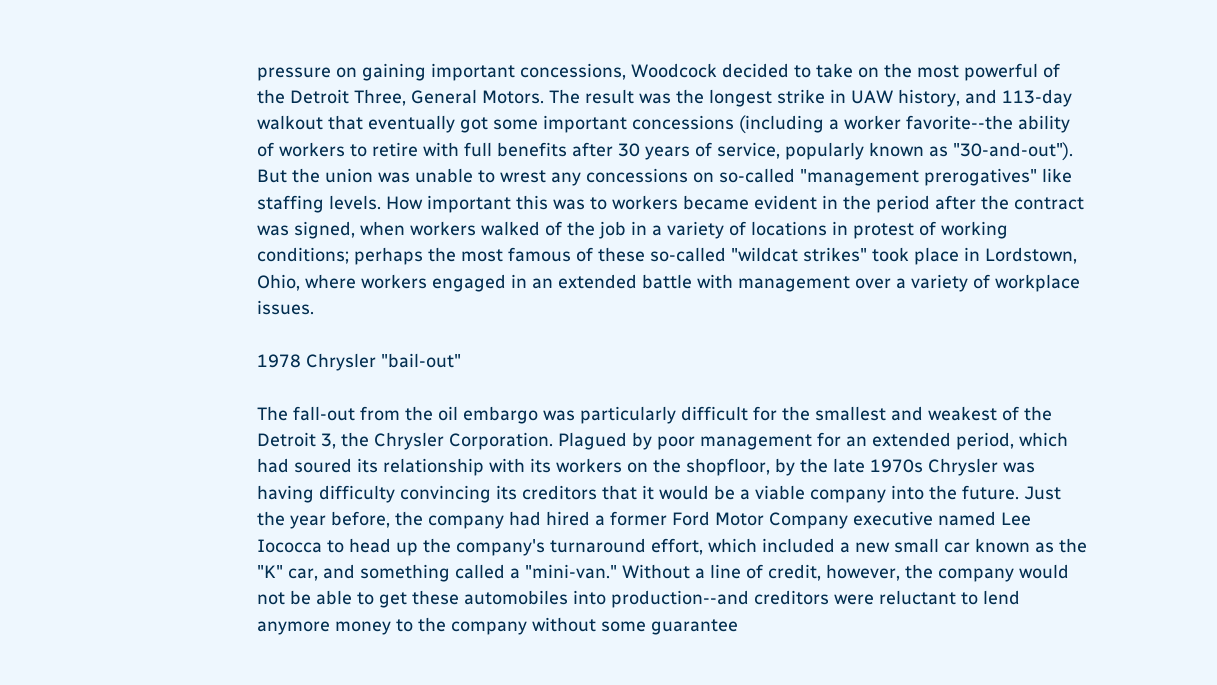pressure on gaining important concessions, Woodcock decided to take on the most powerful of the Detroit Three, General Motors. The result was the longest strike in UAW history, and 113-day walkout that eventually got some important concessions (including a worker favorite--the ability of workers to retire with full benefits after 30 years of service, popularly known as "30-and-out"). But the union was unable to wrest any concessions on so-called "management prerogatives" like staffing levels. How important this was to workers became evident in the period after the contract was signed, when workers walked of the job in a variety of locations in protest of working conditions; perhaps the most famous of these so-called "wildcat strikes" took place in Lordstown, Ohio, where workers engaged in an extended battle with management over a variety of workplace issues.

1978 Chrysler "bail-out"

The fall-out from the oil embargo was particularly difficult for the smallest and weakest of the Detroit 3, the Chrysler Corporation. Plagued by poor management for an extended period, which had soured its relationship with its workers on the shopfloor, by the late 1970s Chrysler was having difficulty convincing its creditors that it would be a viable company into the future. Just the year before, the company had hired a former Ford Motor Company executive named Lee Iococca to head up the company's turnaround effort, which included a new small car known as the "K" car, and something called a "mini-van." Without a line of credit, however, the company would not be able to get these automobiles into production--and creditors were reluctant to lend anymore money to the company without some guarantee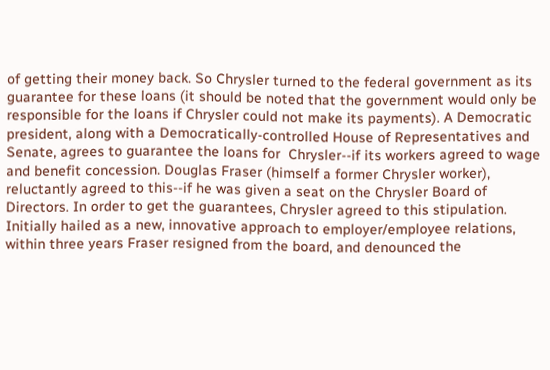of getting their money back. So Chrysler turned to the federal government as its guarantee for these loans (it should be noted that the government would only be responsible for the loans if Chrysler could not make its payments). A Democratic president, along with a Democratically-controlled House of Representatives and Senate, agrees to guarantee the loans for  Chrysler--if its workers agreed to wage and benefit concession. Douglas Fraser (himself a former Chrysler worker), reluctantly agreed to this--if he was given a seat on the Chrysler Board of Directors. In order to get the guarantees, Chrysler agreed to this stipulation. Initially hailed as a new, innovative approach to employer/employee relations, within three years Fraser resigned from the board, and denounced the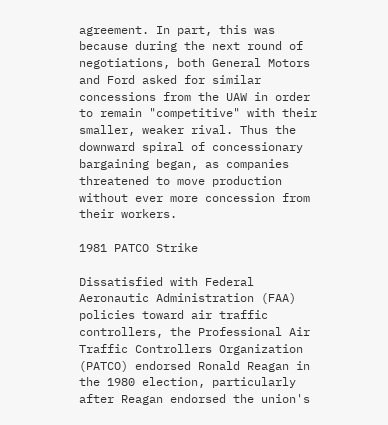agreement. In part, this was because during the next round of negotiations, both General Motors and Ford asked for similar concessions from the UAW in order to remain "competitive" with their smaller, weaker rival. Thus the downward spiral of concessionary bargaining began, as companies threatened to move production without ever more concession from their workers.

1981 PATCO Strike

Dissatisfied with Federal Aeronautic Administration (FAA) policies toward air traffic controllers, the Professional Air Traffic Controllers Organization (PATCO) endorsed Ronald Reagan in the 1980 election, particularly after Reagan endorsed the union's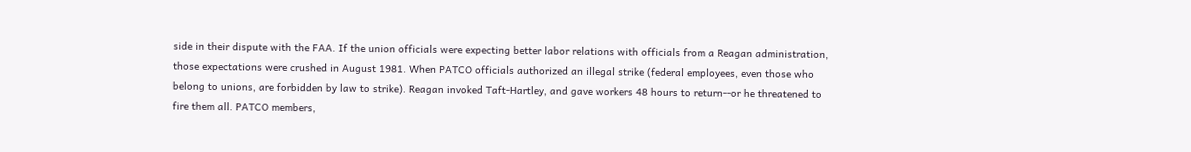side in their dispute with the FAA. If the union officials were expecting better labor relations with officials from a Reagan administration, those expectations were crushed in August 1981. When PATCO officials authorized an illegal strike (federal employees, even those who belong to unions, are forbidden by law to strike). Reagan invoked Taft-Hartley, and gave workers 48 hours to return--or he threatened to fire them all. PATCO members,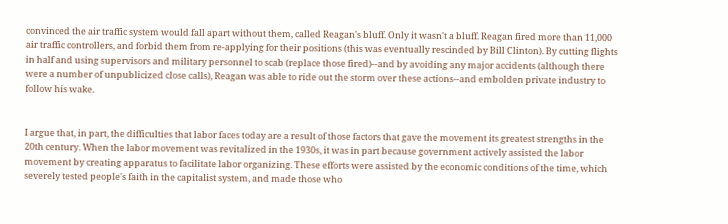convinced the air traffic system would fall apart without them, called Reagan's bluff. Only it wasn't a bluff. Reagan fired more than 11,000 air traffic controllers, and forbid them from re-applying for their positions (this was eventually rescinded by Bill Clinton). By cutting flights in half and using supervisors and military personnel to scab (replace those fired)--and by avoiding any major accidents (although there were a number of unpublicized close calls), Reagan was able to ride out the storm over these actions--and embolden private industry to follow his wake.


I argue that, in part, the difficulties that labor faces today are a result of those factors that gave the movement its greatest strengths in the 20th century. When the labor movement was revitalized in the 1930s, it was in part because government actively assisted the labor movement by creating apparatus to facilitate labor organizing. These efforts were assisted by the economic conditions of the time, which severely tested people's faith in the capitalist system, and made those who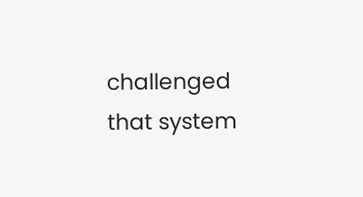challenged that system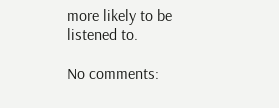more likely to be listened to.

No comments: